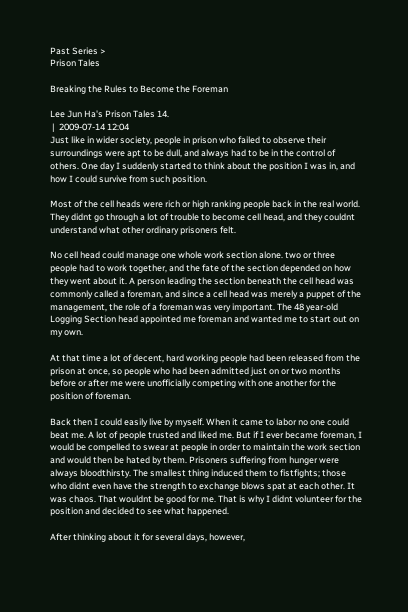Past Series >
Prison Tales

Breaking the Rules to Become the Foreman

Lee Jun Ha's Prison Tales 14.
 |  2009-07-14 12:04
Just like in wider society, people in prison who failed to observe their surroundings were apt to be dull, and always had to be in the control of others. One day I suddenly started to think about the position I was in, and how I could survive from such position.

Most of the cell heads were rich or high ranking people back in the real world. They didnt go through a lot of trouble to become cell head, and they couldnt understand what other ordinary prisoners felt.

No cell head could manage one whole work section alone. two or three people had to work together, and the fate of the section depended on how they went about it. A person leading the section beneath the cell head was commonly called a foreman, and since a cell head was merely a puppet of the management, the role of a foreman was very important. The 48 year-old Logging Section head appointed me foreman and wanted me to start out on my own.

At that time a lot of decent, hard working people had been released from the prison at once, so people who had been admitted just on or two months before or after me were unofficially competing with one another for the position of foreman.

Back then I could easily live by myself. When it came to labor no one could beat me. A lot of people trusted and liked me. But if I ever became foreman, I would be compelled to swear at people in order to maintain the work section and would then be hated by them. Prisoners suffering from hunger were always bloodthirsty. The smallest thing induced them to fistfights; those who didnt even have the strength to exchange blows spat at each other. It was chaos. That wouldnt be good for me. That is why I didnt volunteer for the position and decided to see what happened.

After thinking about it for several days, however,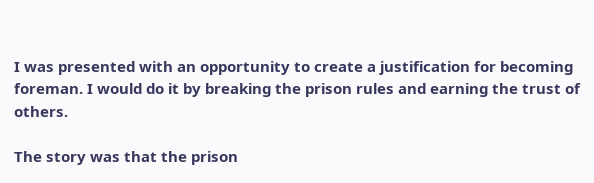I was presented with an opportunity to create a justification for becoming foreman. I would do it by breaking the prison rules and earning the trust of others.

The story was that the prison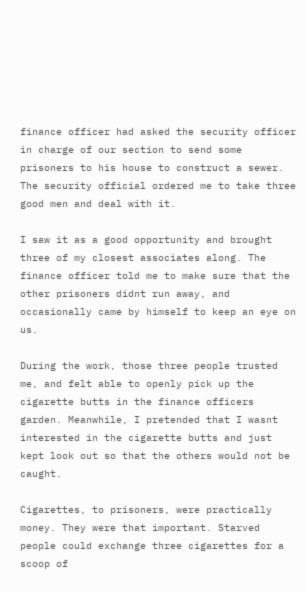finance officer had asked the security officer in charge of our section to send some prisoners to his house to construct a sewer. The security official ordered me to take three good men and deal with it.

I saw it as a good opportunity and brought three of my closest associates along. The finance officer told me to make sure that the other prisoners didnt run away, and occasionally came by himself to keep an eye on us.

During the work, those three people trusted me, and felt able to openly pick up the cigarette butts in the finance officers garden. Meanwhile, I pretended that I wasnt interested in the cigarette butts and just kept look out so that the others would not be caught.

Cigarettes, to prisoners, were practically money. They were that important. Starved people could exchange three cigarettes for a scoop of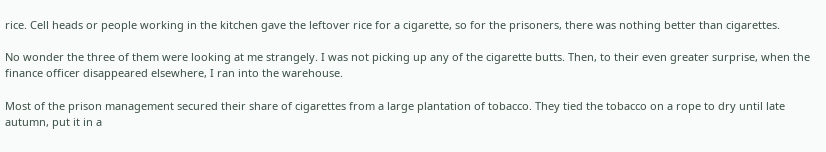rice. Cell heads or people working in the kitchen gave the leftover rice for a cigarette, so for the prisoners, there was nothing better than cigarettes.

No wonder the three of them were looking at me strangely. I was not picking up any of the cigarette butts. Then, to their even greater surprise, when the finance officer disappeared elsewhere, I ran into the warehouse.

Most of the prison management secured their share of cigarettes from a large plantation of tobacco. They tied the tobacco on a rope to dry until late autumn, put it in a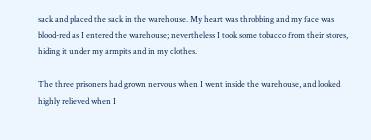sack and placed the sack in the warehouse. My heart was throbbing and my face was blood-red as I entered the warehouse; nevertheless I took some tobacco from their stores, hiding it under my armpits and in my clothes.

The three prisoners had grown nervous when I went inside the warehouse, and looked highly relieved when I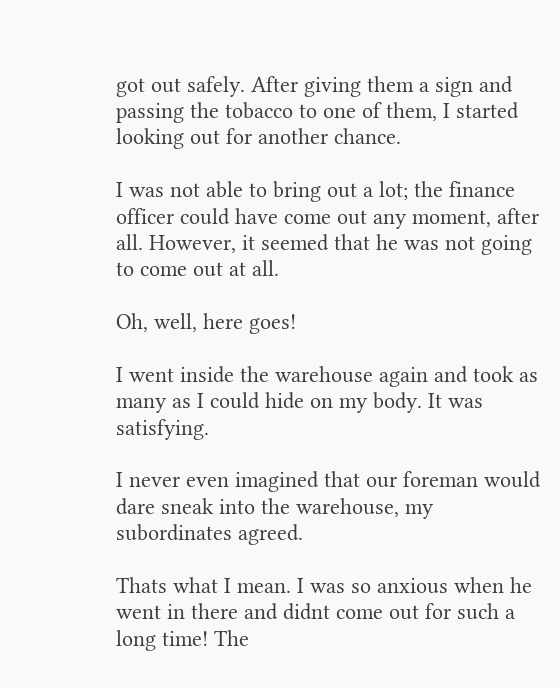got out safely. After giving them a sign and passing the tobacco to one of them, I started looking out for another chance.

I was not able to bring out a lot; the finance officer could have come out any moment, after all. However, it seemed that he was not going to come out at all.

Oh, well, here goes!

I went inside the warehouse again and took as many as I could hide on my body. It was satisfying.

I never even imagined that our foreman would dare sneak into the warehouse, my subordinates agreed.

Thats what I mean. I was so anxious when he went in there and didnt come out for such a long time! The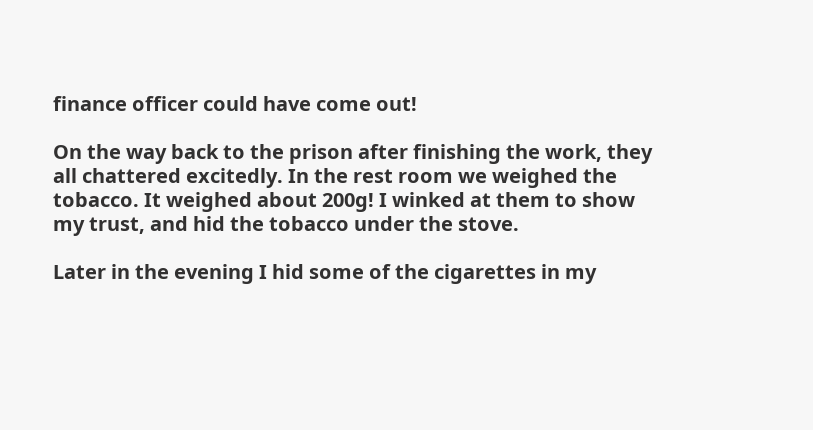finance officer could have come out!

On the way back to the prison after finishing the work, they all chattered excitedly. In the rest room we weighed the tobacco. It weighed about 200g! I winked at them to show my trust, and hid the tobacco under the stove.

Later in the evening I hid some of the cigarettes in my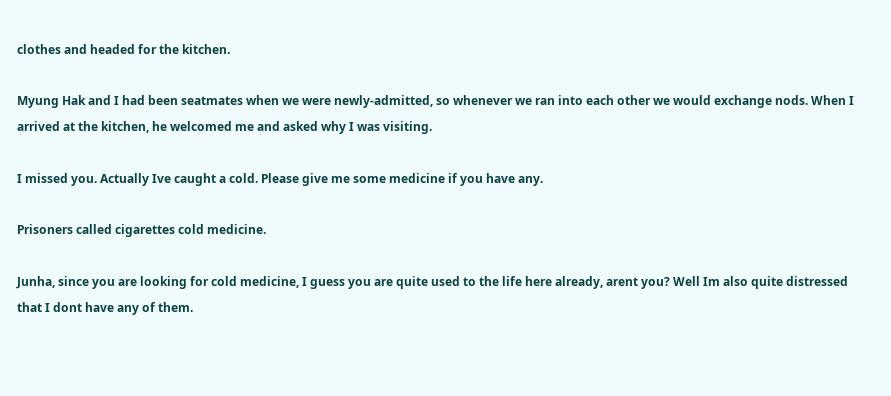clothes and headed for the kitchen.

Myung Hak and I had been seatmates when we were newly-admitted, so whenever we ran into each other we would exchange nods. When I arrived at the kitchen, he welcomed me and asked why I was visiting.

I missed you. Actually Ive caught a cold. Please give me some medicine if you have any.

Prisoners called cigarettes cold medicine.

Junha, since you are looking for cold medicine, I guess you are quite used to the life here already, arent you? Well Im also quite distressed that I dont have any of them.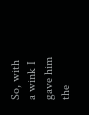So, with a wink I gave him the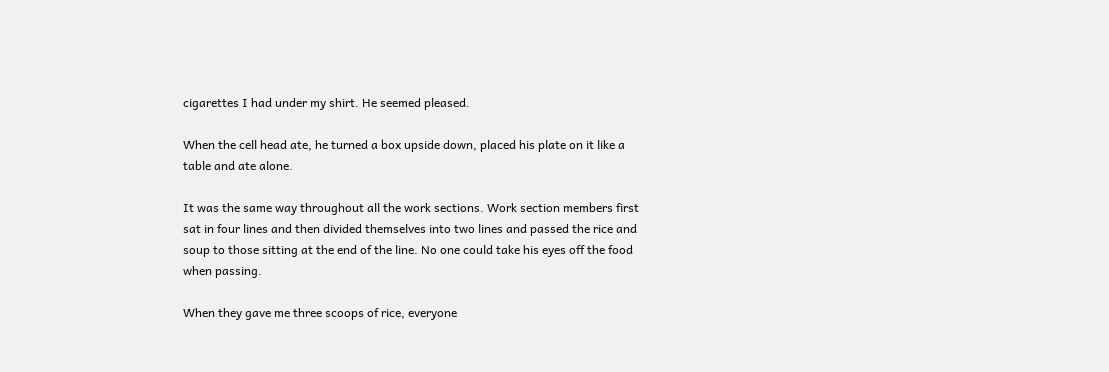cigarettes I had under my shirt. He seemed pleased.

When the cell head ate, he turned a box upside down, placed his plate on it like a table and ate alone.

It was the same way throughout all the work sections. Work section members first sat in four lines and then divided themselves into two lines and passed the rice and soup to those sitting at the end of the line. No one could take his eyes off the food when passing.

When they gave me three scoops of rice, everyone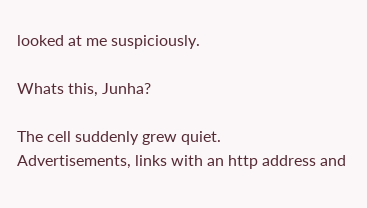looked at me suspiciously.

Whats this, Junha?

The cell suddenly grew quiet.
Advertisements, links with an http address and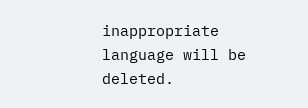inappropriate language will be deleted.